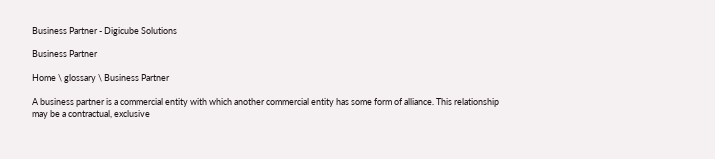Business Partner - Digicube Solutions

Business Partner

Home \ glossary \ Business Partner

A business partner is a commercial entity with which another commercial entity has some form of alliance. This relationship may be a contractual, exclusive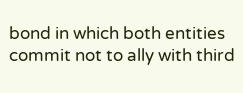bond in which both entities commit not to ally with third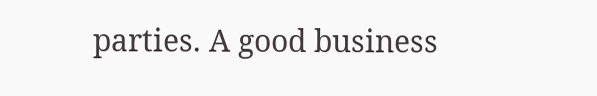parties. A good business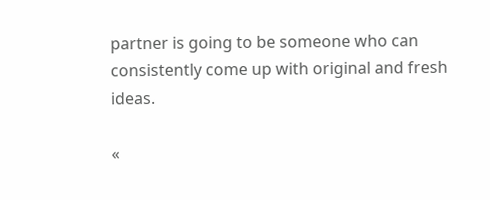partner is going to be someone who can consistently come up with original and fresh ideas.

«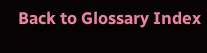Back to Glossary Index